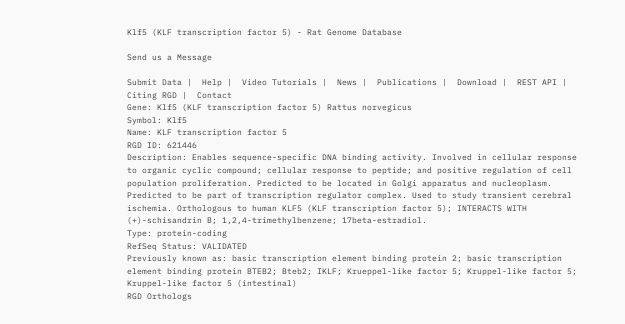Klf5 (KLF transcription factor 5) - Rat Genome Database

Send us a Message

Submit Data |  Help |  Video Tutorials |  News |  Publications |  Download |  REST API |  Citing RGD |  Contact
Gene: Klf5 (KLF transcription factor 5) Rattus norvegicus
Symbol: Klf5
Name: KLF transcription factor 5
RGD ID: 621446
Description: Enables sequence-specific DNA binding activity. Involved in cellular response to organic cyclic compound; cellular response to peptide; and positive regulation of cell population proliferation. Predicted to be located in Golgi apparatus and nucleoplasm. Predicted to be part of transcription regulator complex. Used to study transient cerebral ischemia. Orthologous to human KLF5 (KLF transcription factor 5); INTERACTS WITH (+)-schisandrin B; 1,2,4-trimethylbenzene; 17beta-estradiol.
Type: protein-coding
RefSeq Status: VALIDATED
Previously known as: basic transcription element binding protein 2; basic transcription element binding protein BTEB2; Bteb2; IKLF; Krueppel-like factor 5; Kruppel-like factor 5; Kruppel-like factor 5 (intestinal)
RGD Orthologs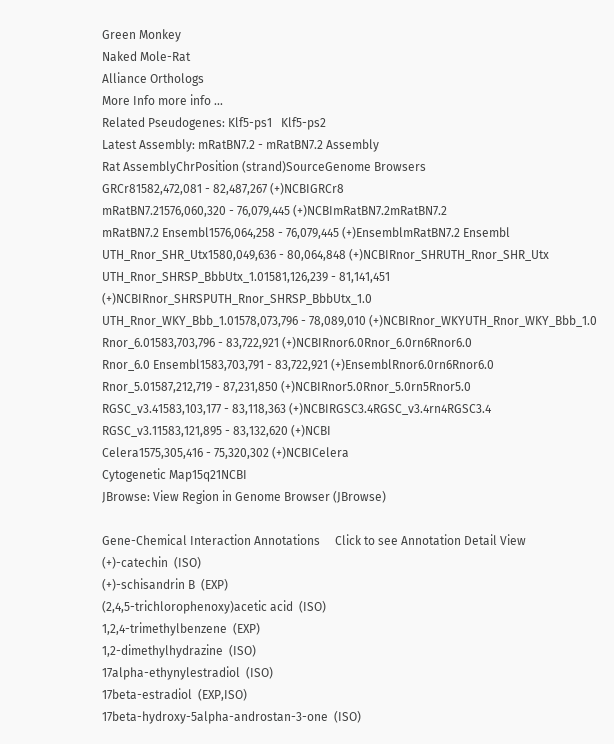Green Monkey
Naked Mole-Rat
Alliance Orthologs
More Info more info ...
Related Pseudogenes: Klf5-ps1   Klf5-ps2
Latest Assembly: mRatBN7.2 - mRatBN7.2 Assembly
Rat AssemblyChrPosition (strand)SourceGenome Browsers
GRCr81582,472,081 - 82,487,267 (+)NCBIGRCr8
mRatBN7.21576,060,320 - 76,079,445 (+)NCBImRatBN7.2mRatBN7.2
mRatBN7.2 Ensembl1576,064,258 - 76,079,445 (+)EnsemblmRatBN7.2 Ensembl
UTH_Rnor_SHR_Utx1580,049,636 - 80,064,848 (+)NCBIRnor_SHRUTH_Rnor_SHR_Utx
UTH_Rnor_SHRSP_BbbUtx_1.01581,126,239 - 81,141,451 (+)NCBIRnor_SHRSPUTH_Rnor_SHRSP_BbbUtx_1.0
UTH_Rnor_WKY_Bbb_1.01578,073,796 - 78,089,010 (+)NCBIRnor_WKYUTH_Rnor_WKY_Bbb_1.0
Rnor_6.01583,703,796 - 83,722,921 (+)NCBIRnor6.0Rnor_6.0rn6Rnor6.0
Rnor_6.0 Ensembl1583,703,791 - 83,722,921 (+)EnsemblRnor6.0rn6Rnor6.0
Rnor_5.01587,212,719 - 87,231,850 (+)NCBIRnor5.0Rnor_5.0rn5Rnor5.0
RGSC_v3.41583,103,177 - 83,118,363 (+)NCBIRGSC3.4RGSC_v3.4rn4RGSC3.4
RGSC_v3.11583,121,895 - 83,132,620 (+)NCBI
Celera1575,305,416 - 75,320,302 (+)NCBICelera
Cytogenetic Map15q21NCBI
JBrowse: View Region in Genome Browser (JBrowse)

Gene-Chemical Interaction Annotations     Click to see Annotation Detail View
(+)-catechin  (ISO)
(+)-schisandrin B  (EXP)
(2,4,5-trichlorophenoxy)acetic acid  (ISO)
1,2,4-trimethylbenzene  (EXP)
1,2-dimethylhydrazine  (ISO)
17alpha-ethynylestradiol  (ISO)
17beta-estradiol  (EXP,ISO)
17beta-hydroxy-5alpha-androstan-3-one  (ISO)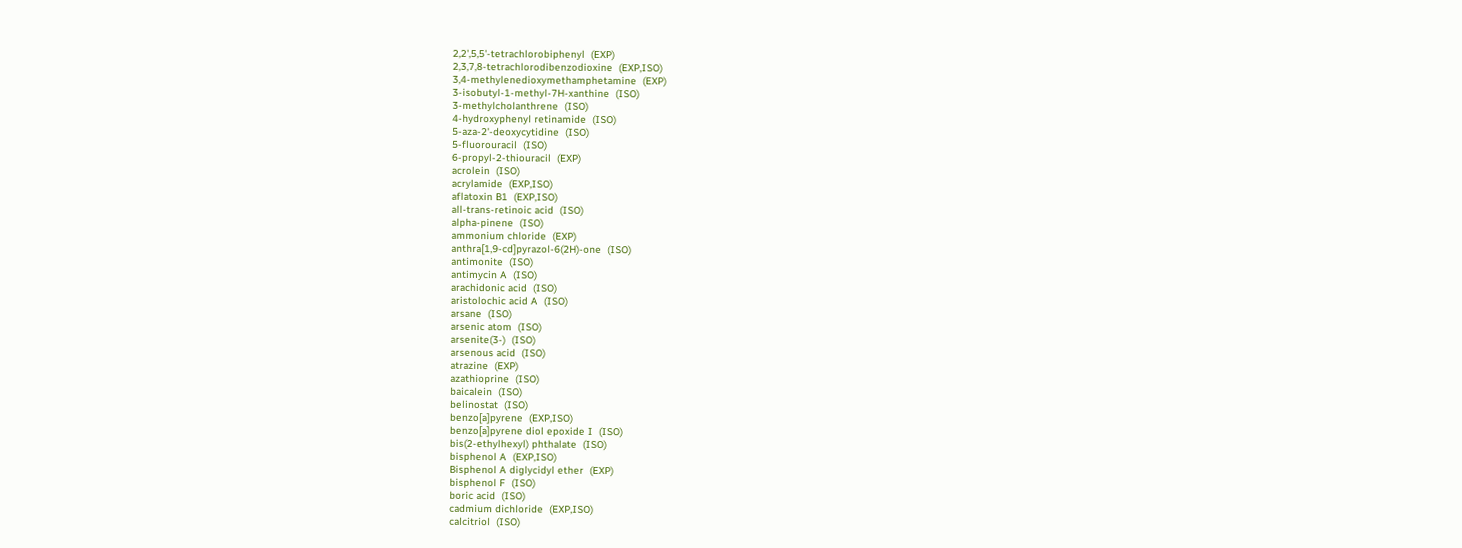2,2',5,5'-tetrachlorobiphenyl  (EXP)
2,3,7,8-tetrachlorodibenzodioxine  (EXP,ISO)
3,4-methylenedioxymethamphetamine  (EXP)
3-isobutyl-1-methyl-7H-xanthine  (ISO)
3-methylcholanthrene  (ISO)
4-hydroxyphenyl retinamide  (ISO)
5-aza-2'-deoxycytidine  (ISO)
5-fluorouracil  (ISO)
6-propyl-2-thiouracil  (EXP)
acrolein  (ISO)
acrylamide  (EXP,ISO)
aflatoxin B1  (EXP,ISO)
all-trans-retinoic acid  (ISO)
alpha-pinene  (ISO)
ammonium chloride  (EXP)
anthra[1,9-cd]pyrazol-6(2H)-one  (ISO)
antimonite  (ISO)
antimycin A  (ISO)
arachidonic acid  (ISO)
aristolochic acid A  (ISO)
arsane  (ISO)
arsenic atom  (ISO)
arsenite(3-)  (ISO)
arsenous acid  (ISO)
atrazine  (EXP)
azathioprine  (ISO)
baicalein  (ISO)
belinostat  (ISO)
benzo[a]pyrene  (EXP,ISO)
benzo[a]pyrene diol epoxide I  (ISO)
bis(2-ethylhexyl) phthalate  (ISO)
bisphenol A  (EXP,ISO)
Bisphenol A diglycidyl ether  (EXP)
bisphenol F  (ISO)
boric acid  (ISO)
cadmium dichloride  (EXP,ISO)
calcitriol  (ISO)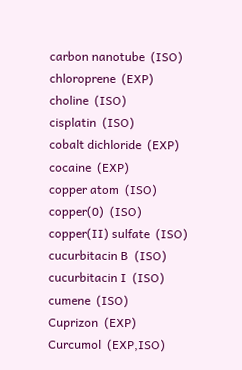carbon nanotube  (ISO)
chloroprene  (EXP)
choline  (ISO)
cisplatin  (ISO)
cobalt dichloride  (EXP)
cocaine  (EXP)
copper atom  (ISO)
copper(0)  (ISO)
copper(II) sulfate  (ISO)
cucurbitacin B  (ISO)
cucurbitacin I  (ISO)
cumene  (ISO)
Cuprizon  (EXP)
Curcumol  (EXP,ISO)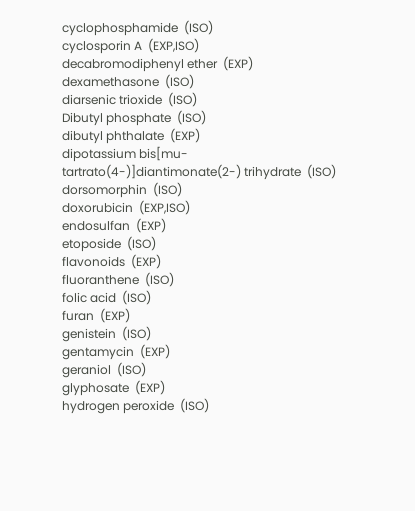cyclophosphamide  (ISO)
cyclosporin A  (EXP,ISO)
decabromodiphenyl ether  (EXP)
dexamethasone  (ISO)
diarsenic trioxide  (ISO)
Dibutyl phosphate  (ISO)
dibutyl phthalate  (EXP)
dipotassium bis[mu-tartrato(4-)]diantimonate(2-) trihydrate  (ISO)
dorsomorphin  (ISO)
doxorubicin  (EXP,ISO)
endosulfan  (EXP)
etoposide  (ISO)
flavonoids  (EXP)
fluoranthene  (ISO)
folic acid  (ISO)
furan  (EXP)
genistein  (ISO)
gentamycin  (EXP)
geraniol  (ISO)
glyphosate  (EXP)
hydrogen peroxide  (ISO)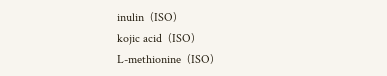inulin  (ISO)
kojic acid  (ISO)
L-methionine  (ISO)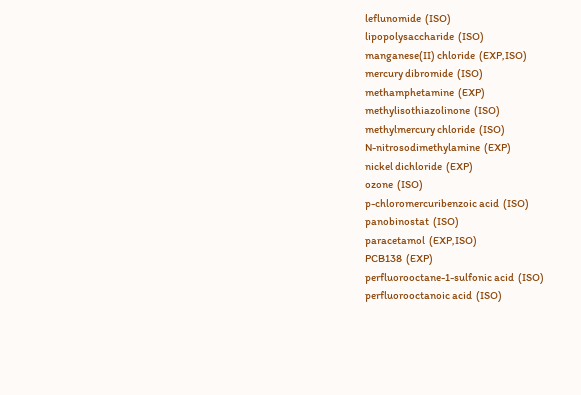leflunomide  (ISO)
lipopolysaccharide  (ISO)
manganese(II) chloride  (EXP,ISO)
mercury dibromide  (ISO)
methamphetamine  (EXP)
methylisothiazolinone  (ISO)
methylmercury chloride  (ISO)
N-nitrosodimethylamine  (EXP)
nickel dichloride  (EXP)
ozone  (ISO)
p-chloromercuribenzoic acid  (ISO)
panobinostat  (ISO)
paracetamol  (EXP,ISO)
PCB138  (EXP)
perfluorooctane-1-sulfonic acid  (ISO)
perfluorooctanoic acid  (ISO)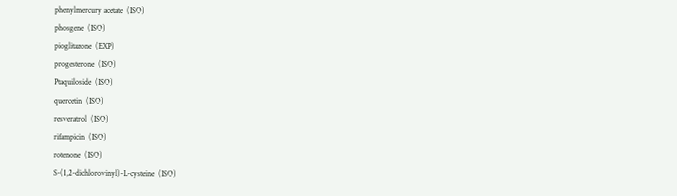phenylmercury acetate  (ISO)
phosgene  (ISO)
pioglitazone  (EXP)
progesterone  (ISO)
Ptaquiloside  (ISO)
quercetin  (ISO)
resveratrol  (ISO)
rifampicin  (ISO)
rotenone  (ISO)
S-(1,2-dichlorovinyl)-L-cysteine  (ISO)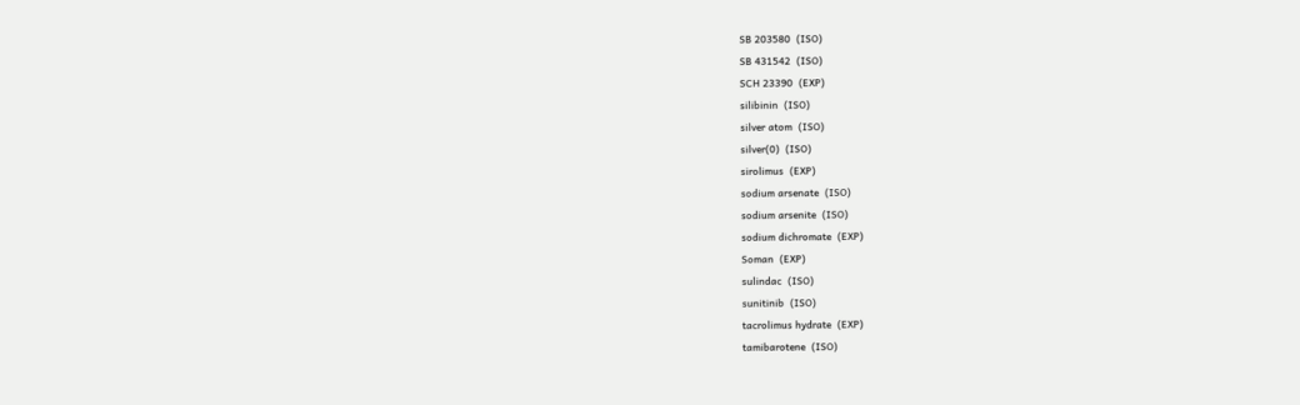SB 203580  (ISO)
SB 431542  (ISO)
SCH 23390  (EXP)
silibinin  (ISO)
silver atom  (ISO)
silver(0)  (ISO)
sirolimus  (EXP)
sodium arsenate  (ISO)
sodium arsenite  (ISO)
sodium dichromate  (EXP)
Soman  (EXP)
sulindac  (ISO)
sunitinib  (ISO)
tacrolimus hydrate  (EXP)
tamibarotene  (ISO)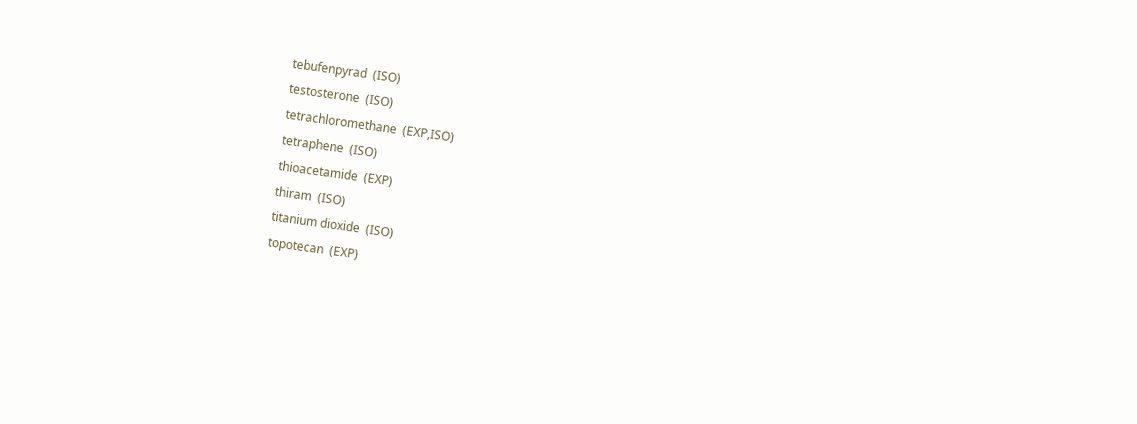tebufenpyrad  (ISO)
testosterone  (ISO)
tetrachloromethane  (EXP,ISO)
tetraphene  (ISO)
thioacetamide  (EXP)
thiram  (ISO)
titanium dioxide  (ISO)
topotecan  (EXP)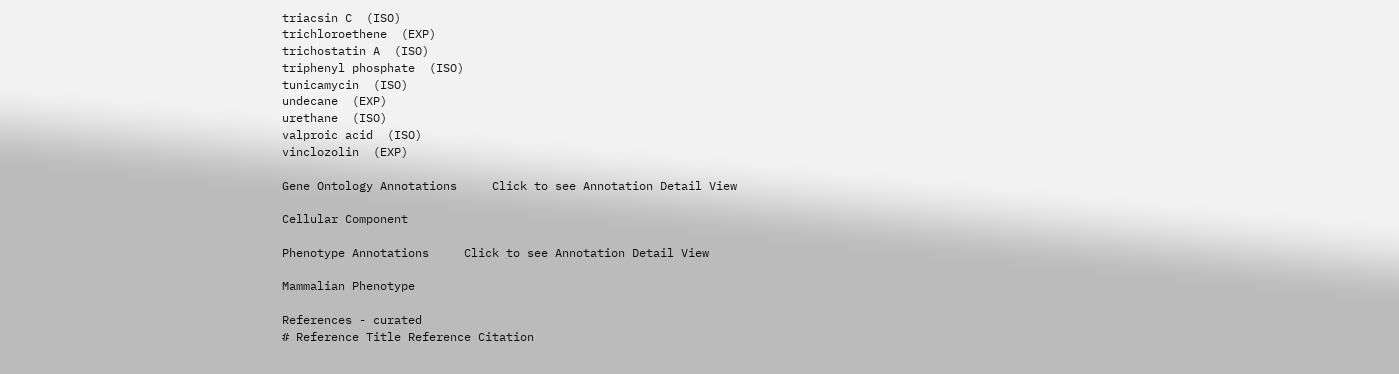triacsin C  (ISO)
trichloroethene  (EXP)
trichostatin A  (ISO)
triphenyl phosphate  (ISO)
tunicamycin  (ISO)
undecane  (EXP)
urethane  (ISO)
valproic acid  (ISO)
vinclozolin  (EXP)

Gene Ontology Annotations     Click to see Annotation Detail View

Cellular Component

Phenotype Annotations     Click to see Annotation Detail View

Mammalian Phenotype

References - curated
# Reference Title Reference Citation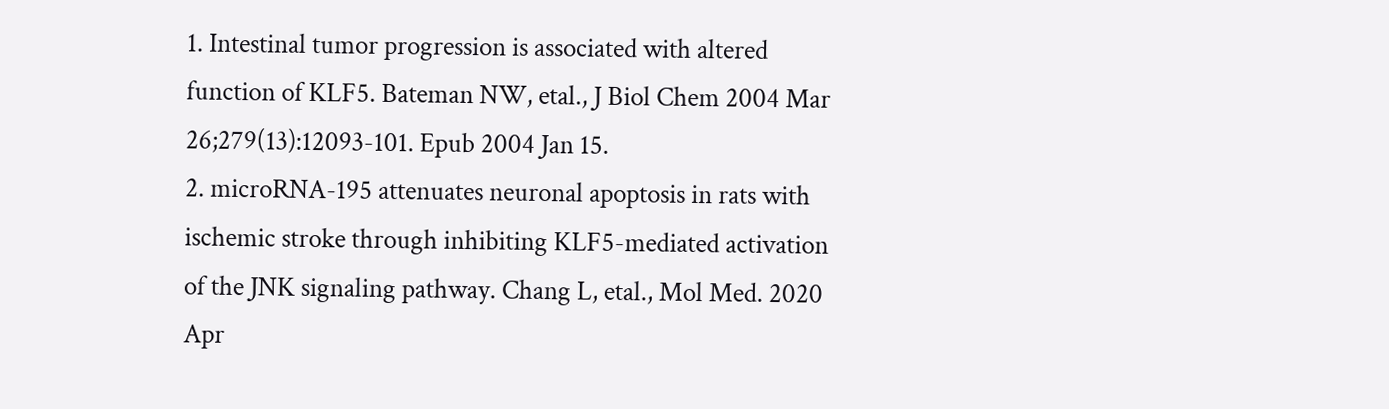1. Intestinal tumor progression is associated with altered function of KLF5. Bateman NW, etal., J Biol Chem 2004 Mar 26;279(13):12093-101. Epub 2004 Jan 15.
2. microRNA-195 attenuates neuronal apoptosis in rats with ischemic stroke through inhibiting KLF5-mediated activation of the JNK signaling pathway. Chang L, etal., Mol Med. 2020 Apr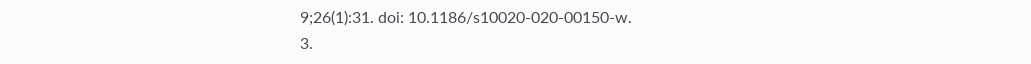9;26(1):31. doi: 10.1186/s10020-020-00150-w.
3.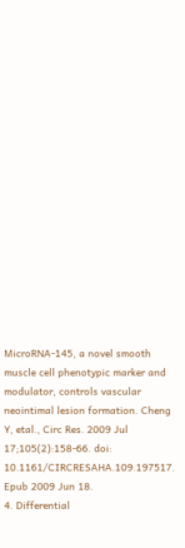MicroRNA-145, a novel smooth muscle cell phenotypic marker and modulator, controls vascular neointimal lesion formation. Cheng Y, etal., Circ Res. 2009 Jul 17;105(2):158-66. doi: 10.1161/CIRCRESAHA.109.197517. Epub 2009 Jun 18.
4. Differential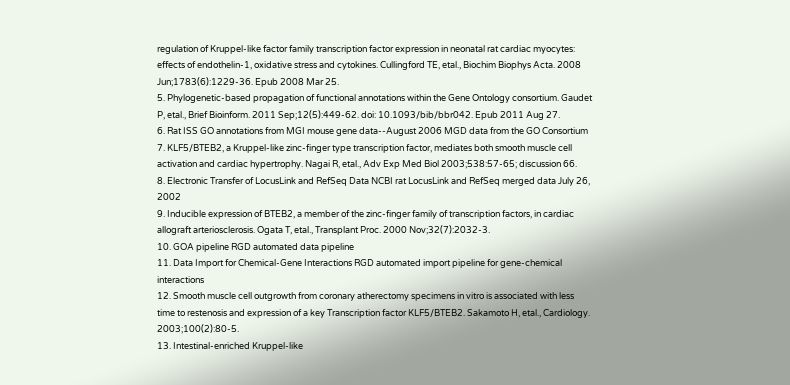regulation of Kruppel-like factor family transcription factor expression in neonatal rat cardiac myocytes: effects of endothelin-1, oxidative stress and cytokines. Cullingford TE, etal., Biochim Biophys Acta. 2008 Jun;1783(6):1229-36. Epub 2008 Mar 25.
5. Phylogenetic-based propagation of functional annotations within the Gene Ontology consortium. Gaudet P, etal., Brief Bioinform. 2011 Sep;12(5):449-62. doi: 10.1093/bib/bbr042. Epub 2011 Aug 27.
6. Rat ISS GO annotations from MGI mouse gene data--August 2006 MGD data from the GO Consortium
7. KLF5/BTEB2, a Kruppel-like zinc-finger type transcription factor, mediates both smooth muscle cell activation and cardiac hypertrophy. Nagai R, etal., Adv Exp Med Biol 2003;538:57-65; discussion 66.
8. Electronic Transfer of LocusLink and RefSeq Data NCBI rat LocusLink and RefSeq merged data July 26, 2002
9. Inducible expression of BTEB2, a member of the zinc-finger family of transcription factors, in cardiac allograft arteriosclerosis. Ogata T, etal., Transplant Proc. 2000 Nov;32(7):2032-3.
10. GOA pipeline RGD automated data pipeline
11. Data Import for Chemical-Gene Interactions RGD automated import pipeline for gene-chemical interactions
12. Smooth muscle cell outgrowth from coronary atherectomy specimens in vitro is associated with less time to restenosis and expression of a key Transcription factor KLF5/BTEB2. Sakamoto H, etal., Cardiology. 2003;100(2):80-5.
13. Intestinal-enriched Kruppel-like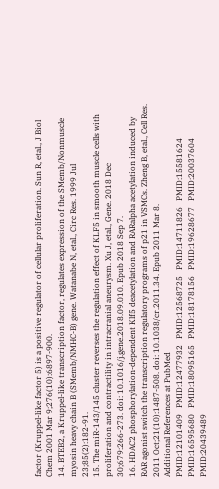factor (Kruppel-like factor 5) is a positive regulator of cellular proliferation. Sun R, etal., J Biol Chem 2001 Mar 9;276(10):6897-900.
14. BTEB2, a Kruppel-like transcription factor, regulates expression of the SMemb/Nonmuscle myosin heavy chain B (SMemb/NMHC-B) gene. Watanabe N, etal., Circ Res. 1999 Jul 23;85(2):182-91.
15. The miR-143/145 cluster reverses the regulation effect of KLF5 in smooth muscle cells with proliferation and contractility in intracranial aneurysm. Xu J, etal., Gene. 2018 Dec 30;679:266-273. doi: 10.1016/j.gene.2018.09.010. Epub 2018 Sep 7.
16. HDAC2 phosphorylation-dependent Klf5 deacetylation and RARalpha acetylation induced by RAR agonist switch the transcription regulatory programs of p21 in VSMCs. Zheng B, etal., Cell Res. 2011 Oct;21(10):1487-508. doi: 10.1038/cr.2011.34. Epub 2011 Mar 8.
Additional References at PubMed
PMID:12101409   PMID:12477932   PMID:12568725   PMID:14711826   PMID:15581624   PMID:16595680   PMID:18095165   PMID:18178156   PMID:19628677   PMID:20037604   PMID:20439489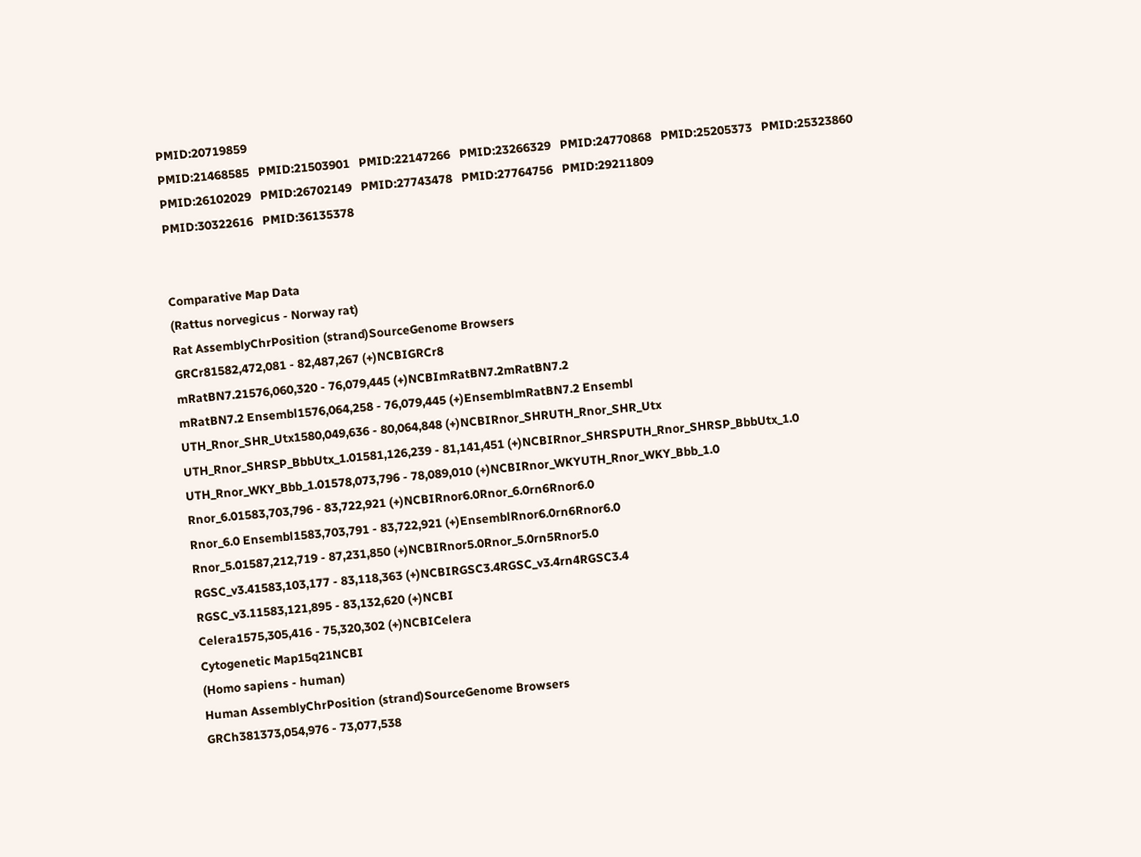PMID:20719859
PMID:21468585   PMID:21503901   PMID:22147266   PMID:23266329   PMID:24770868   PMID:25205373   PMID:25323860   PMID:26102029   PMID:26702149   PMID:27743478   PMID:27764756   PMID:29211809
PMID:30322616   PMID:36135378


Comparative Map Data
(Rattus norvegicus - Norway rat)
Rat AssemblyChrPosition (strand)SourceGenome Browsers
GRCr81582,472,081 - 82,487,267 (+)NCBIGRCr8
mRatBN7.21576,060,320 - 76,079,445 (+)NCBImRatBN7.2mRatBN7.2
mRatBN7.2 Ensembl1576,064,258 - 76,079,445 (+)EnsemblmRatBN7.2 Ensembl
UTH_Rnor_SHR_Utx1580,049,636 - 80,064,848 (+)NCBIRnor_SHRUTH_Rnor_SHR_Utx
UTH_Rnor_SHRSP_BbbUtx_1.01581,126,239 - 81,141,451 (+)NCBIRnor_SHRSPUTH_Rnor_SHRSP_BbbUtx_1.0
UTH_Rnor_WKY_Bbb_1.01578,073,796 - 78,089,010 (+)NCBIRnor_WKYUTH_Rnor_WKY_Bbb_1.0
Rnor_6.01583,703,796 - 83,722,921 (+)NCBIRnor6.0Rnor_6.0rn6Rnor6.0
Rnor_6.0 Ensembl1583,703,791 - 83,722,921 (+)EnsemblRnor6.0rn6Rnor6.0
Rnor_5.01587,212,719 - 87,231,850 (+)NCBIRnor5.0Rnor_5.0rn5Rnor5.0
RGSC_v3.41583,103,177 - 83,118,363 (+)NCBIRGSC3.4RGSC_v3.4rn4RGSC3.4
RGSC_v3.11583,121,895 - 83,132,620 (+)NCBI
Celera1575,305,416 - 75,320,302 (+)NCBICelera
Cytogenetic Map15q21NCBI
(Homo sapiens - human)
Human AssemblyChrPosition (strand)SourceGenome Browsers
GRCh381373,054,976 - 73,077,538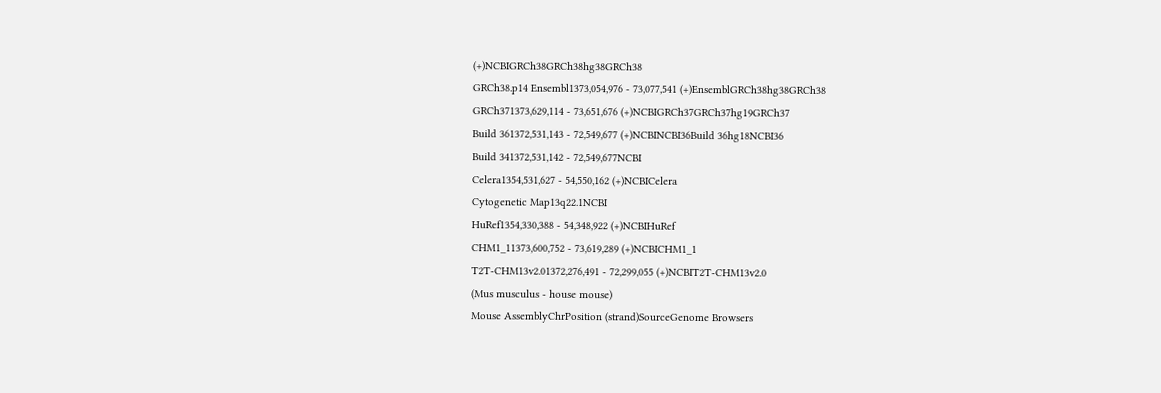(+)NCBIGRCh38GRCh38hg38GRCh38
GRCh38.p14 Ensembl1373,054,976 - 73,077,541 (+)EnsemblGRCh38hg38GRCh38
GRCh371373,629,114 - 73,651,676 (+)NCBIGRCh37GRCh37hg19GRCh37
Build 361372,531,143 - 72,549,677 (+)NCBINCBI36Build 36hg18NCBI36
Build 341372,531,142 - 72,549,677NCBI
Celera1354,531,627 - 54,550,162 (+)NCBICelera
Cytogenetic Map13q22.1NCBI
HuRef1354,330,388 - 54,348,922 (+)NCBIHuRef
CHM1_11373,600,752 - 73,619,289 (+)NCBICHM1_1
T2T-CHM13v2.01372,276,491 - 72,299,055 (+)NCBIT2T-CHM13v2.0
(Mus musculus - house mouse)
Mouse AssemblyChrPosition (strand)SourceGenome Browsers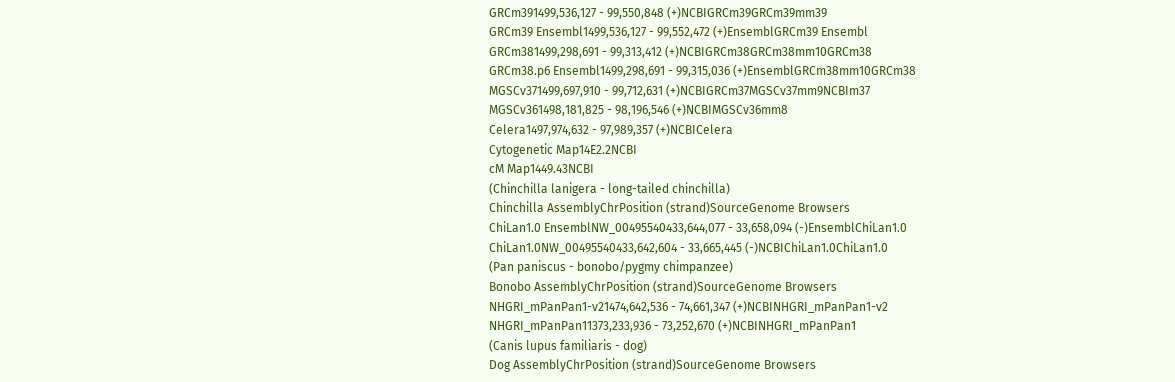GRCm391499,536,127 - 99,550,848 (+)NCBIGRCm39GRCm39mm39
GRCm39 Ensembl1499,536,127 - 99,552,472 (+)EnsemblGRCm39 Ensembl
GRCm381499,298,691 - 99,313,412 (+)NCBIGRCm38GRCm38mm10GRCm38
GRCm38.p6 Ensembl1499,298,691 - 99,315,036 (+)EnsemblGRCm38mm10GRCm38
MGSCv371499,697,910 - 99,712,631 (+)NCBIGRCm37MGSCv37mm9NCBIm37
MGSCv361498,181,825 - 98,196,546 (+)NCBIMGSCv36mm8
Celera1497,974,632 - 97,989,357 (+)NCBICelera
Cytogenetic Map14E2.2NCBI
cM Map1449.43NCBI
(Chinchilla lanigera - long-tailed chinchilla)
Chinchilla AssemblyChrPosition (strand)SourceGenome Browsers
ChiLan1.0 EnsemblNW_00495540433,644,077 - 33,658,094 (-)EnsemblChiLan1.0
ChiLan1.0NW_00495540433,642,604 - 33,665,445 (-)NCBIChiLan1.0ChiLan1.0
(Pan paniscus - bonobo/pygmy chimpanzee)
Bonobo AssemblyChrPosition (strand)SourceGenome Browsers
NHGRI_mPanPan1-v21474,642,536 - 74,661,347 (+)NCBINHGRI_mPanPan1-v2
NHGRI_mPanPan11373,233,936 - 73,252,670 (+)NCBINHGRI_mPanPan1
(Canis lupus familiaris - dog)
Dog AssemblyChrPosition (strand)SourceGenome Browsers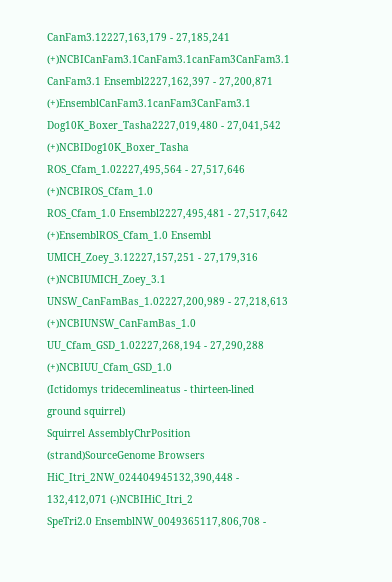CanFam3.12227,163,179 - 27,185,241 (+)NCBICanFam3.1CanFam3.1canFam3CanFam3.1
CanFam3.1 Ensembl2227,162,397 - 27,200,871 (+)EnsemblCanFam3.1canFam3CanFam3.1
Dog10K_Boxer_Tasha2227,019,480 - 27,041,542 (+)NCBIDog10K_Boxer_Tasha
ROS_Cfam_1.02227,495,564 - 27,517,646 (+)NCBIROS_Cfam_1.0
ROS_Cfam_1.0 Ensembl2227,495,481 - 27,517,642 (+)EnsemblROS_Cfam_1.0 Ensembl
UMICH_Zoey_3.12227,157,251 - 27,179,316 (+)NCBIUMICH_Zoey_3.1
UNSW_CanFamBas_1.02227,200,989 - 27,218,613 (+)NCBIUNSW_CanFamBas_1.0
UU_Cfam_GSD_1.02227,268,194 - 27,290,288 (+)NCBIUU_Cfam_GSD_1.0
(Ictidomys tridecemlineatus - thirteen-lined ground squirrel)
Squirrel AssemblyChrPosition (strand)SourceGenome Browsers
HiC_Itri_2NW_024404945132,390,448 - 132,412,071 (-)NCBIHiC_Itri_2
SpeTri2.0 EnsemblNW_0049365117,806,708 -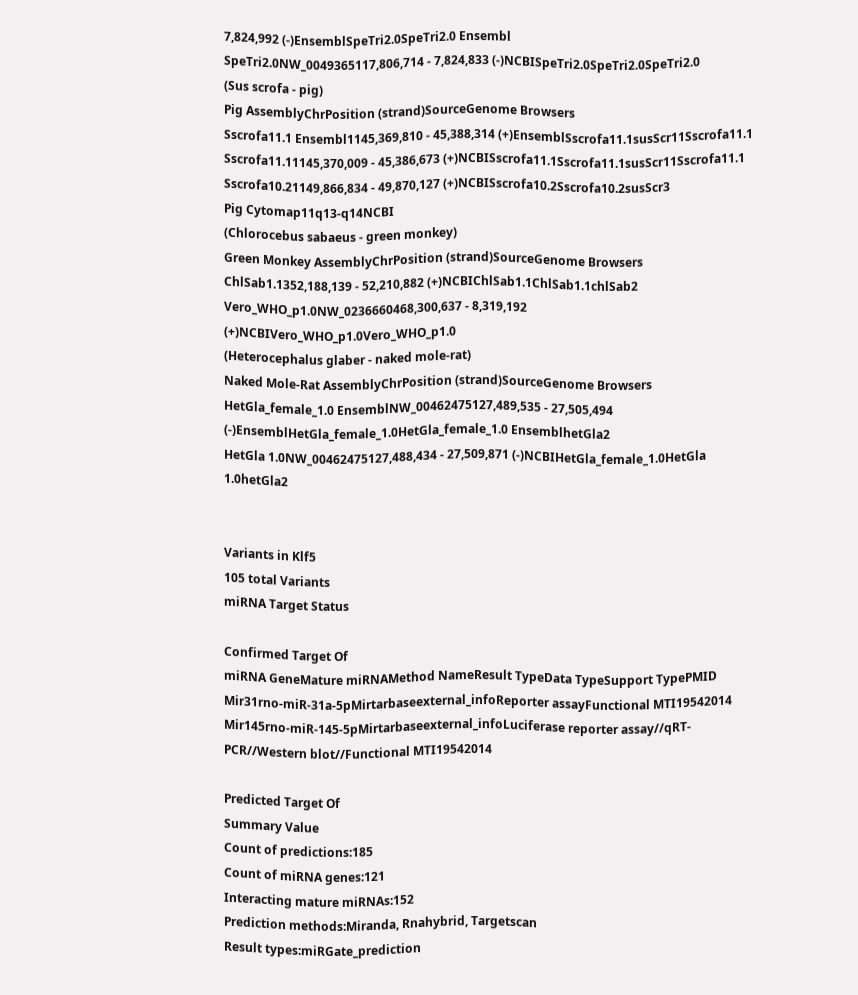7,824,992 (-)EnsemblSpeTri2.0SpeTri2.0 Ensembl
SpeTri2.0NW_0049365117,806,714 - 7,824,833 (-)NCBISpeTri2.0SpeTri2.0SpeTri2.0
(Sus scrofa - pig)
Pig AssemblyChrPosition (strand)SourceGenome Browsers
Sscrofa11.1 Ensembl1145,369,810 - 45,388,314 (+)EnsemblSscrofa11.1susScr11Sscrofa11.1
Sscrofa11.11145,370,009 - 45,386,673 (+)NCBISscrofa11.1Sscrofa11.1susScr11Sscrofa11.1
Sscrofa10.21149,866,834 - 49,870,127 (+)NCBISscrofa10.2Sscrofa10.2susScr3
Pig Cytomap11q13-q14NCBI
(Chlorocebus sabaeus - green monkey)
Green Monkey AssemblyChrPosition (strand)SourceGenome Browsers
ChlSab1.1352,188,139 - 52,210,882 (+)NCBIChlSab1.1ChlSab1.1chlSab2
Vero_WHO_p1.0NW_0236660468,300,637 - 8,319,192 (+)NCBIVero_WHO_p1.0Vero_WHO_p1.0
(Heterocephalus glaber - naked mole-rat)
Naked Mole-Rat AssemblyChrPosition (strand)SourceGenome Browsers
HetGla_female_1.0 EnsemblNW_00462475127,489,535 - 27,505,494 (-)EnsemblHetGla_female_1.0HetGla_female_1.0 EnsemblhetGla2
HetGla 1.0NW_00462475127,488,434 - 27,509,871 (-)NCBIHetGla_female_1.0HetGla 1.0hetGla2


Variants in Klf5
105 total Variants
miRNA Target Status

Confirmed Target Of
miRNA GeneMature miRNAMethod NameResult TypeData TypeSupport TypePMID
Mir31rno-miR-31a-5pMirtarbaseexternal_infoReporter assayFunctional MTI19542014
Mir145rno-miR-145-5pMirtarbaseexternal_infoLuciferase reporter assay//qRT-PCR//Western blot//Functional MTI19542014

Predicted Target Of
Summary Value
Count of predictions:185
Count of miRNA genes:121
Interacting mature miRNAs:152
Prediction methods:Miranda, Rnahybrid, Targetscan
Result types:miRGate_prediction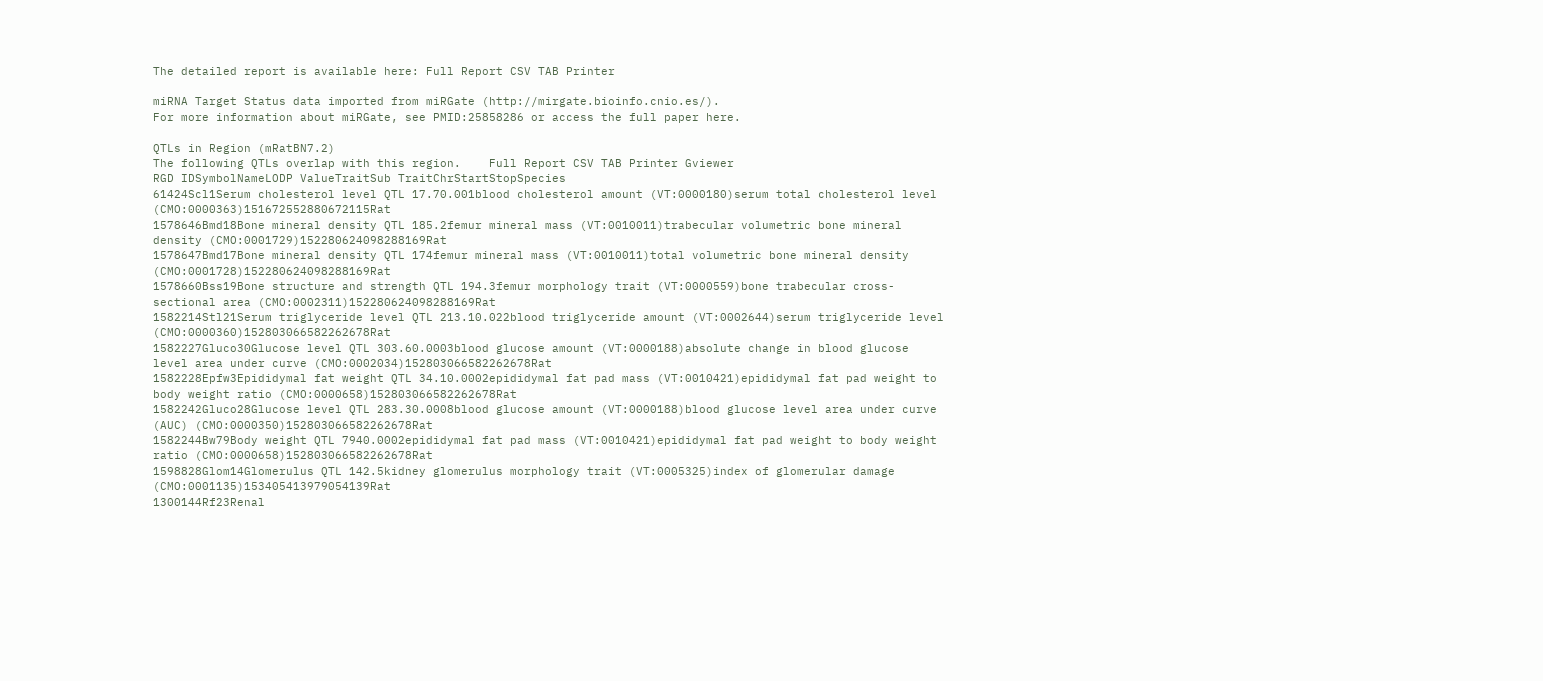The detailed report is available here: Full Report CSV TAB Printer

miRNA Target Status data imported from miRGate (http://mirgate.bioinfo.cnio.es/).
For more information about miRGate, see PMID:25858286 or access the full paper here.

QTLs in Region (mRatBN7.2)
The following QTLs overlap with this region.    Full Report CSV TAB Printer Gviewer
RGD IDSymbolNameLODP ValueTraitSub TraitChrStartStopSpecies
61424Scl1Serum cholesterol level QTL 17.70.001blood cholesterol amount (VT:0000180)serum total cholesterol level (CMO:0000363)151672552880672115Rat
1578646Bmd18Bone mineral density QTL 185.2femur mineral mass (VT:0010011)trabecular volumetric bone mineral density (CMO:0001729)152280624098288169Rat
1578647Bmd17Bone mineral density QTL 174femur mineral mass (VT:0010011)total volumetric bone mineral density (CMO:0001728)152280624098288169Rat
1578660Bss19Bone structure and strength QTL 194.3femur morphology trait (VT:0000559)bone trabecular cross-sectional area (CMO:0002311)152280624098288169Rat
1582214Stl21Serum triglyceride level QTL 213.10.022blood triglyceride amount (VT:0002644)serum triglyceride level (CMO:0000360)152803066582262678Rat
1582227Gluco30Glucose level QTL 303.60.0003blood glucose amount (VT:0000188)absolute change in blood glucose level area under curve (CMO:0002034)152803066582262678Rat
1582228Epfw3Epididymal fat weight QTL 34.10.0002epididymal fat pad mass (VT:0010421)epididymal fat pad weight to body weight ratio (CMO:0000658)152803066582262678Rat
1582242Gluco28Glucose level QTL 283.30.0008blood glucose amount (VT:0000188)blood glucose level area under curve (AUC) (CMO:0000350)152803066582262678Rat
1582244Bw79Body weight QTL 7940.0002epididymal fat pad mass (VT:0010421)epididymal fat pad weight to body weight ratio (CMO:0000658)152803066582262678Rat
1598828Glom14Glomerulus QTL 142.5kidney glomerulus morphology trait (VT:0005325)index of glomerular damage (CMO:0001135)153405413979054139Rat
1300144Rf23Renal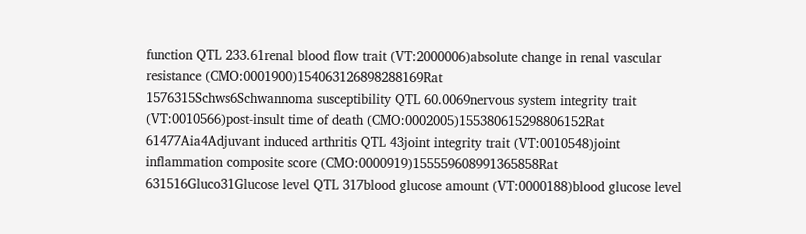function QTL 233.61renal blood flow trait (VT:2000006)absolute change in renal vascular resistance (CMO:0001900)154063126898288169Rat
1576315Schws6Schwannoma susceptibility QTL 60.0069nervous system integrity trait (VT:0010566)post-insult time of death (CMO:0002005)155380615298806152Rat
61477Aia4Adjuvant induced arthritis QTL 43joint integrity trait (VT:0010548)joint inflammation composite score (CMO:0000919)155559608991365858Rat
631516Gluco31Glucose level QTL 317blood glucose amount (VT:0000188)blood glucose level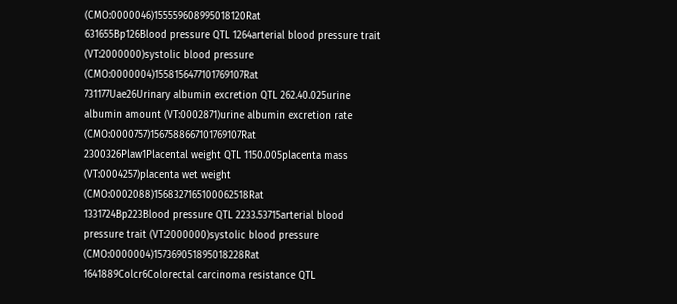(CMO:0000046)155559608995018120Rat
631655Bp126Blood pressure QTL 1264arterial blood pressure trait (VT:2000000)systolic blood pressure (CMO:0000004)1558156477101769107Rat
731177Uae26Urinary albumin excretion QTL 262.40.025urine albumin amount (VT:0002871)urine albumin excretion rate (CMO:0000757)1567588667101769107Rat
2300326Plaw1Placental weight QTL 1150.005placenta mass (VT:0004257)placenta wet weight (CMO:0002088)1568327165100062518Rat
1331724Bp223Blood pressure QTL 2233.53715arterial blood pressure trait (VT:2000000)systolic blood pressure (CMO:0000004)157369051895018228Rat
1641889Colcr6Colorectal carcinoma resistance QTL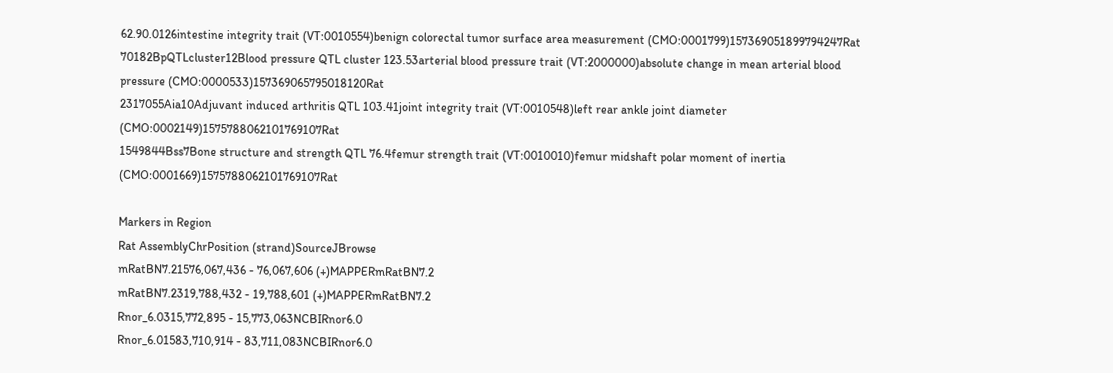62.90.0126intestine integrity trait (VT:0010554)benign colorectal tumor surface area measurement (CMO:0001799)157369051899794247Rat
70182BpQTLcluster12Blood pressure QTL cluster 123.53arterial blood pressure trait (VT:2000000)absolute change in mean arterial blood pressure (CMO:0000533)157369065795018120Rat
2317055Aia10Adjuvant induced arthritis QTL 103.41joint integrity trait (VT:0010548)left rear ankle joint diameter (CMO:0002149)1575788062101769107Rat
1549844Bss7Bone structure and strength QTL 76.4femur strength trait (VT:0010010)femur midshaft polar moment of inertia (CMO:0001669)1575788062101769107Rat

Markers in Region
Rat AssemblyChrPosition (strand)SourceJBrowse
mRatBN7.21576,067,436 - 76,067,606 (+)MAPPERmRatBN7.2
mRatBN7.2319,788,432 - 19,788,601 (+)MAPPERmRatBN7.2
Rnor_6.0315,772,895 - 15,773,063NCBIRnor6.0
Rnor_6.01583,710,914 - 83,711,083NCBIRnor6.0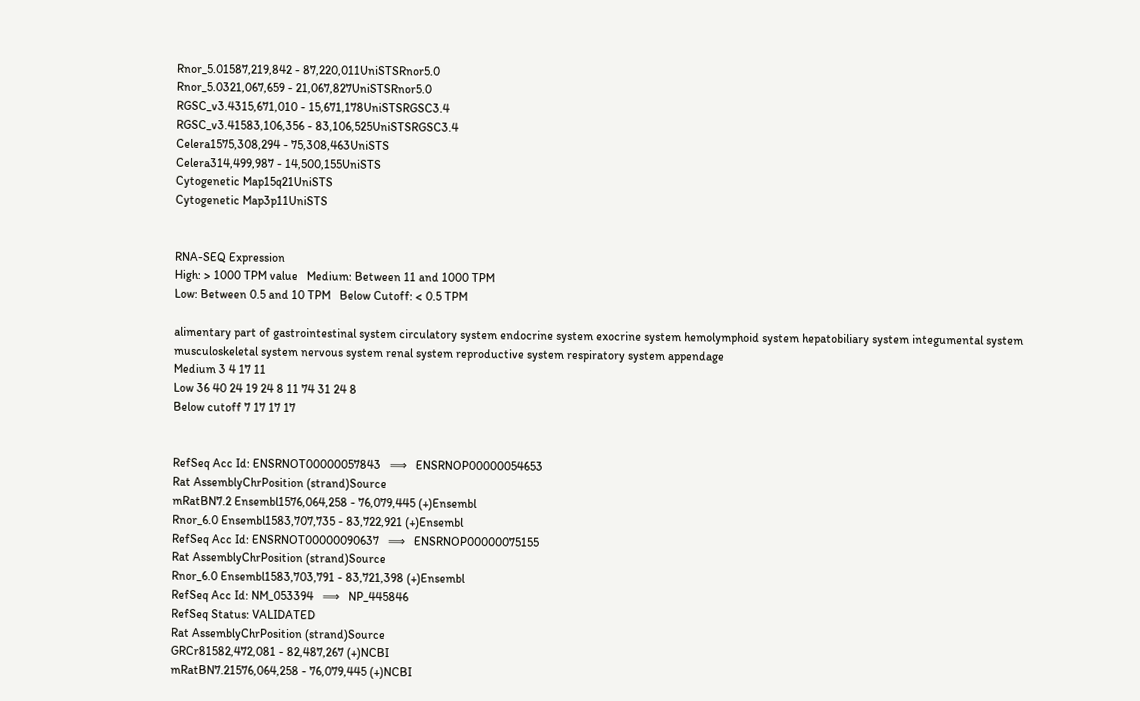Rnor_5.01587,219,842 - 87,220,011UniSTSRnor5.0
Rnor_5.0321,067,659 - 21,067,827UniSTSRnor5.0
RGSC_v3.4315,671,010 - 15,671,178UniSTSRGSC3.4
RGSC_v3.41583,106,356 - 83,106,525UniSTSRGSC3.4
Celera1575,308,294 - 75,308,463UniSTS
Celera314,499,987 - 14,500,155UniSTS
Cytogenetic Map15q21UniSTS
Cytogenetic Map3p11UniSTS


RNA-SEQ Expression
High: > 1000 TPM value   Medium: Between 11 and 1000 TPM
Low: Between 0.5 and 10 TPM   Below Cutoff: < 0.5 TPM

alimentary part of gastrointestinal system circulatory system endocrine system exocrine system hemolymphoid system hepatobiliary system integumental system musculoskeletal system nervous system renal system reproductive system respiratory system appendage
Medium 3 4 17 11
Low 36 40 24 19 24 8 11 74 31 24 8
Below cutoff 7 17 17 17


RefSeq Acc Id: ENSRNOT00000057843   ⟹   ENSRNOP00000054653
Rat AssemblyChrPosition (strand)Source
mRatBN7.2 Ensembl1576,064,258 - 76,079,445 (+)Ensembl
Rnor_6.0 Ensembl1583,707,735 - 83,722,921 (+)Ensembl
RefSeq Acc Id: ENSRNOT00000090637   ⟹   ENSRNOP00000075155
Rat AssemblyChrPosition (strand)Source
Rnor_6.0 Ensembl1583,703,791 - 83,721,398 (+)Ensembl
RefSeq Acc Id: NM_053394   ⟹   NP_445846
RefSeq Status: VALIDATED
Rat AssemblyChrPosition (strand)Source
GRCr81582,472,081 - 82,487,267 (+)NCBI
mRatBN7.21576,064,258 - 76,079,445 (+)NCBI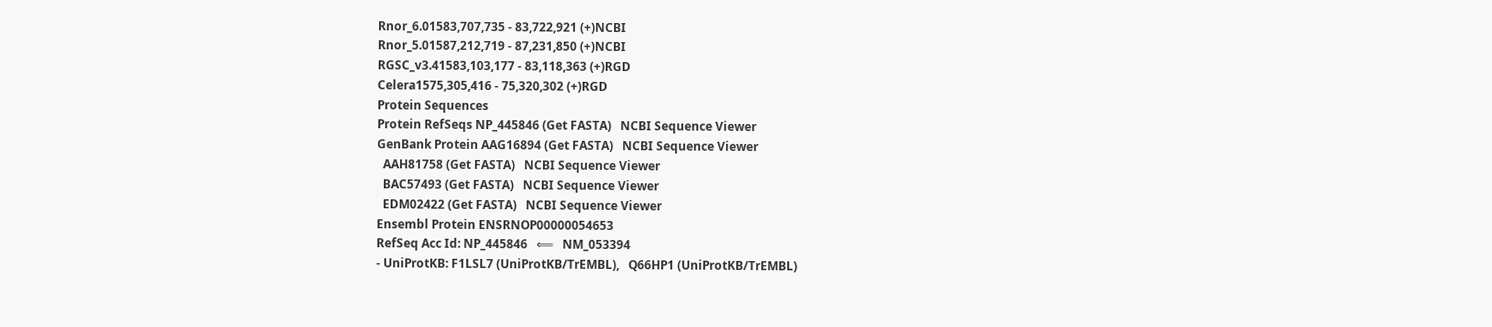Rnor_6.01583,707,735 - 83,722,921 (+)NCBI
Rnor_5.01587,212,719 - 87,231,850 (+)NCBI
RGSC_v3.41583,103,177 - 83,118,363 (+)RGD
Celera1575,305,416 - 75,320,302 (+)RGD
Protein Sequences
Protein RefSeqs NP_445846 (Get FASTA)   NCBI Sequence Viewer
GenBank Protein AAG16894 (Get FASTA)   NCBI Sequence Viewer
  AAH81758 (Get FASTA)   NCBI Sequence Viewer
  BAC57493 (Get FASTA)   NCBI Sequence Viewer
  EDM02422 (Get FASTA)   NCBI Sequence Viewer
Ensembl Protein ENSRNOP00000054653
RefSeq Acc Id: NP_445846   ⟸   NM_053394
- UniProtKB: F1LSL7 (UniProtKB/TrEMBL),   Q66HP1 (UniProtKB/TrEMBL)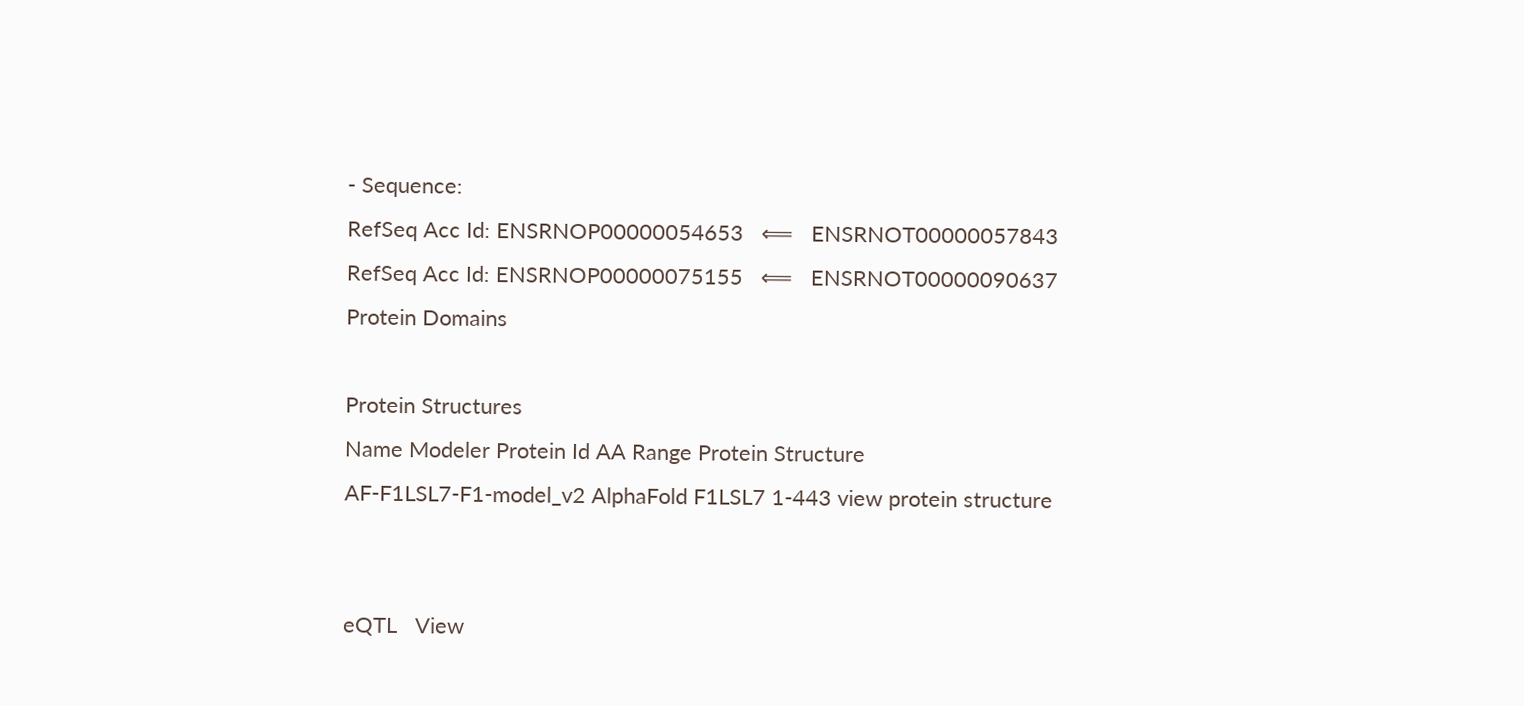- Sequence:
RefSeq Acc Id: ENSRNOP00000054653   ⟸   ENSRNOT00000057843
RefSeq Acc Id: ENSRNOP00000075155   ⟸   ENSRNOT00000090637
Protein Domains

Protein Structures
Name Modeler Protein Id AA Range Protein Structure
AF-F1LSL7-F1-model_v2 AlphaFold F1LSL7 1-443 view protein structure


eQTL   View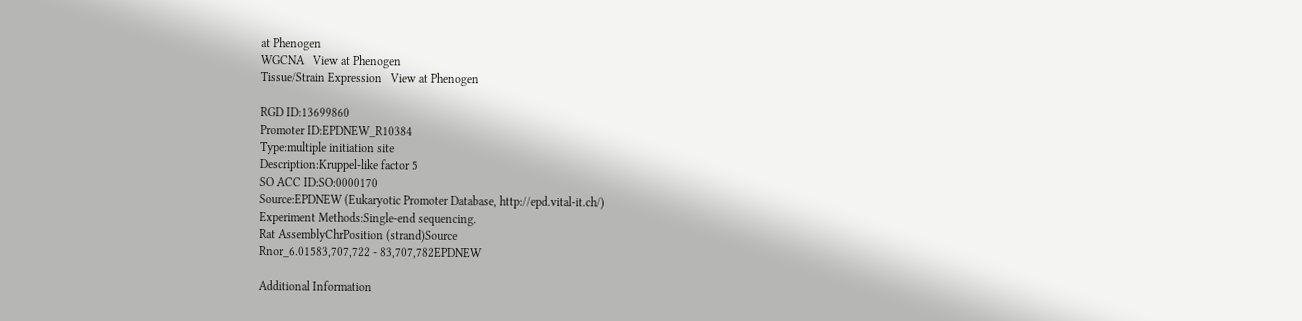at Phenogen
WGCNA   View at Phenogen
Tissue/Strain Expression   View at Phenogen

RGD ID:13699860
Promoter ID:EPDNEW_R10384
Type:multiple initiation site
Description:Kruppel-like factor 5
SO ACC ID:SO:0000170
Source:EPDNEW (Eukaryotic Promoter Database, http://epd.vital-it.ch/)
Experiment Methods:Single-end sequencing.
Rat AssemblyChrPosition (strand)Source
Rnor_6.01583,707,722 - 83,707,782EPDNEW

Additional Information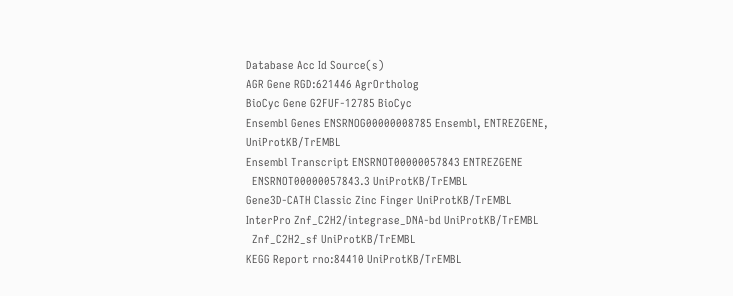Database Acc Id Source(s)
AGR Gene RGD:621446 AgrOrtholog
BioCyc Gene G2FUF-12785 BioCyc
Ensembl Genes ENSRNOG00000008785 Ensembl, ENTREZGENE, UniProtKB/TrEMBL
Ensembl Transcript ENSRNOT00000057843 ENTREZGENE
  ENSRNOT00000057843.3 UniProtKB/TrEMBL
Gene3D-CATH Classic Zinc Finger UniProtKB/TrEMBL
InterPro Znf_C2H2/integrase_DNA-bd UniProtKB/TrEMBL
  Znf_C2H2_sf UniProtKB/TrEMBL
KEGG Report rno:84410 UniProtKB/TrEMBL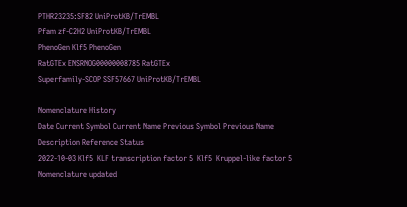PTHR23235:SF82 UniProtKB/TrEMBL
Pfam zf-C2H2 UniProtKB/TrEMBL
PhenoGen Klf5 PhenoGen
RatGTEx ENSRNOG00000008785 RatGTEx
Superfamily-SCOP SSF57667 UniProtKB/TrEMBL

Nomenclature History
Date Current Symbol Current Name Previous Symbol Previous Name Description Reference Status
2022-10-03 Klf5  KLF transcription factor 5  Klf5  Kruppel-like factor 5  Nomenclature updated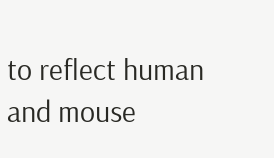to reflect human and mouse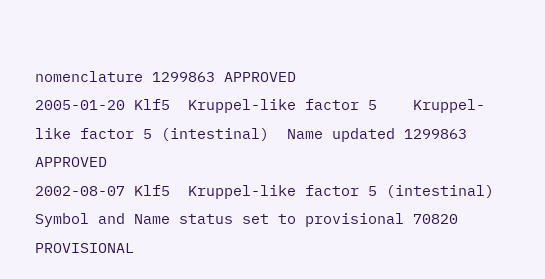nomenclature 1299863 APPROVED
2005-01-20 Klf5  Kruppel-like factor 5    Kruppel-like factor 5 (intestinal)  Name updated 1299863 APPROVED
2002-08-07 Klf5  Kruppel-like factor 5 (intestinal)      Symbol and Name status set to provisional 70820 PROVISIONAL